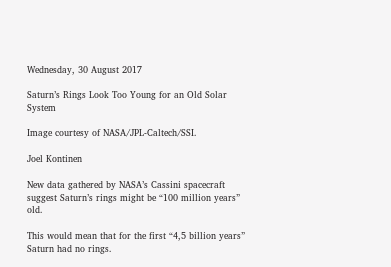Wednesday, 30 August 2017

Saturn’s Rings Look Too Young for an Old Solar System

Image courtesy of NASA/JPL-Caltech/SSI.

Joel Kontinen

New data gathered by NASA’s Cassini spacecraft suggest Saturn’s rings might be “100 million years” old.

This would mean that for the first “4,5 billion years” Saturn had no rings.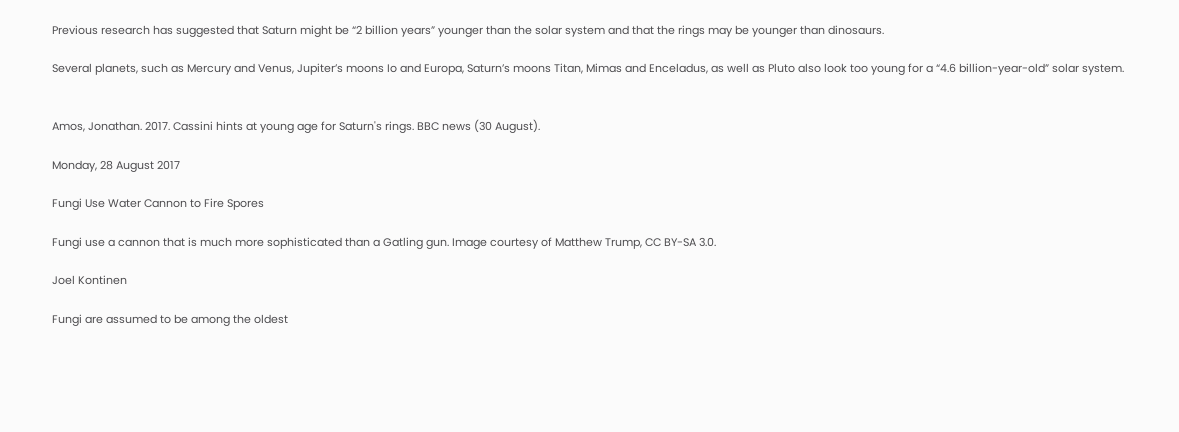Previous research has suggested that Saturn might be “2 billion years” younger than the solar system and that the rings may be younger than dinosaurs.

Several planets, such as Mercury and Venus, Jupiter’s moons Io and Europa, Saturn’s moons Titan, Mimas and Enceladus, as well as Pluto also look too young for a “4.6 billion-year-old” solar system.


Amos, Jonathan. 2017. Cassini hints at young age for Saturn's rings. BBC news (30 August).

Monday, 28 August 2017

Fungi Use Water Cannon to Fire Spores

Fungi use a cannon that is much more sophisticated than a Gatling gun. Image courtesy of Matthew Trump, CC BY-SA 3.0.

Joel Kontinen

Fungi are assumed to be among the oldest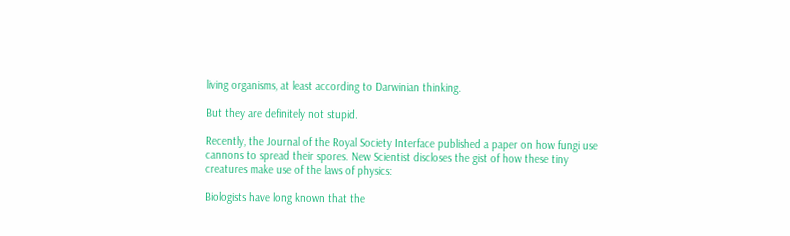living organisms, at least according to Darwinian thinking.

But they are definitely not stupid.

Recently, the Journal of the Royal Society Interface published a paper on how fungi use cannons to spread their spores. New Scientist discloses the gist of how these tiny creatures make use of the laws of physics:

Biologists have long known that the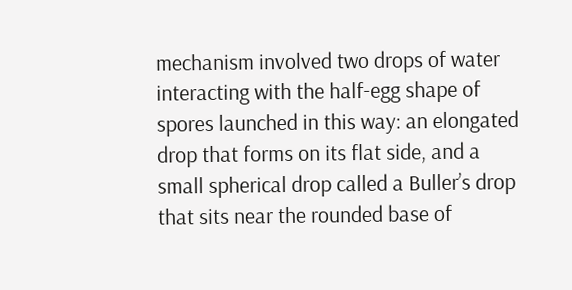mechanism involved two drops of water interacting with the half-egg shape of spores launched in this way: an elongated drop that forms on its flat side, and a small spherical drop called a Buller’s drop that sits near the rounded base of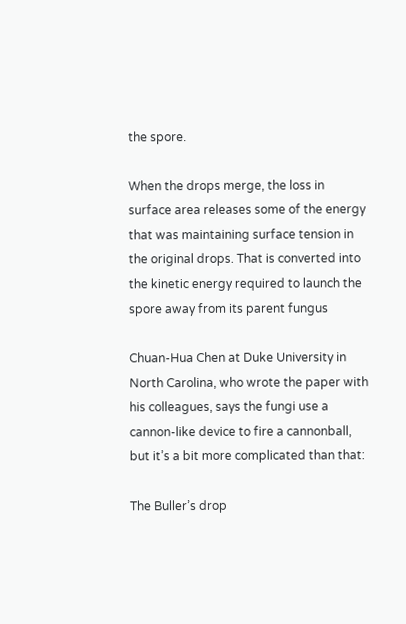the spore.

When the drops merge, the loss in surface area releases some of the energy that was maintaining surface tension in the original drops. That is converted into the kinetic energy required to launch the spore away from its parent fungus

Chuan-Hua Chen at Duke University in North Carolina, who wrote the paper with his colleagues, says the fungi use a cannon-like device to fire a cannonball, but it’s a bit more complicated than that:

The Buller’s drop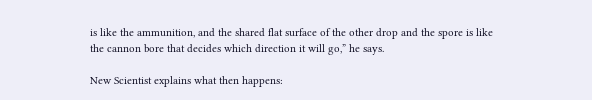is like the ammunition, and the shared flat surface of the other drop and the spore is like the cannon bore that decides which direction it will go,” he says.

New Scientist explains what then happens: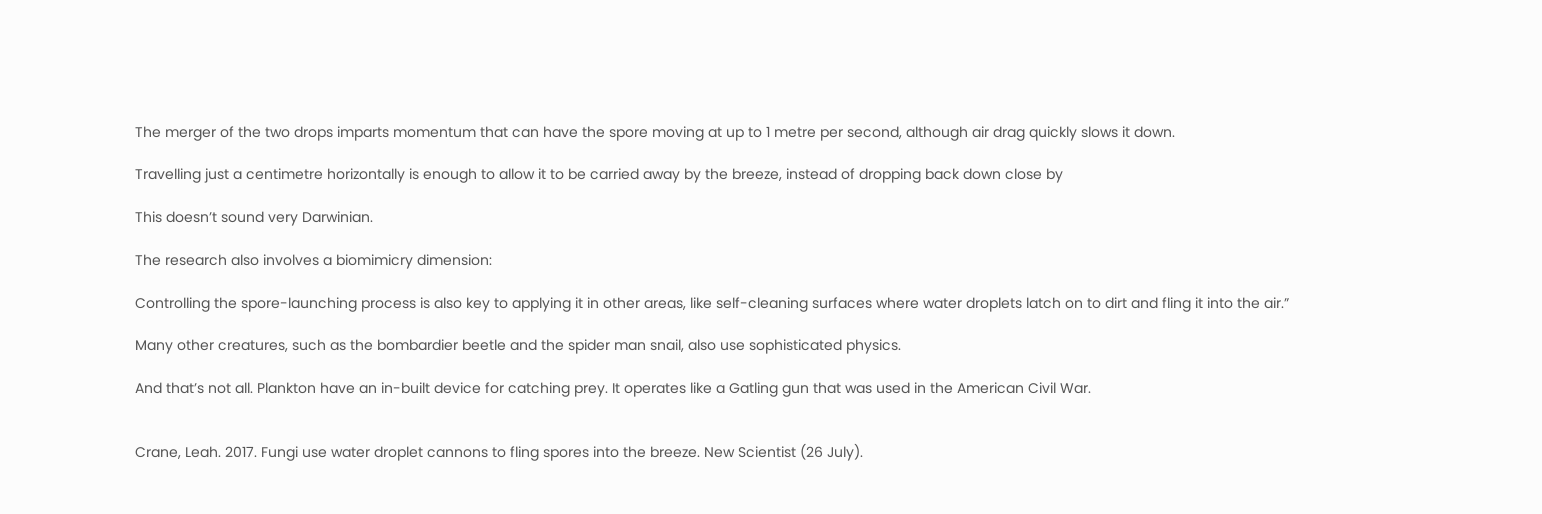The merger of the two drops imparts momentum that can have the spore moving at up to 1 metre per second, although air drag quickly slows it down.

Travelling just a centimetre horizontally is enough to allow it to be carried away by the breeze, instead of dropping back down close by

This doesn’t sound very Darwinian.

The research also involves a biomimicry dimension:

Controlling the spore-launching process is also key to applying it in other areas, like self-cleaning surfaces where water droplets latch on to dirt and fling it into the air.”

Many other creatures, such as the bombardier beetle and the spider man snail, also use sophisticated physics.

And that’s not all. Plankton have an in-built device for catching prey. It operates like a Gatling gun that was used in the American Civil War.


Crane, Leah. 2017. Fungi use water droplet cannons to fling spores into the breeze. New Scientist (26 July).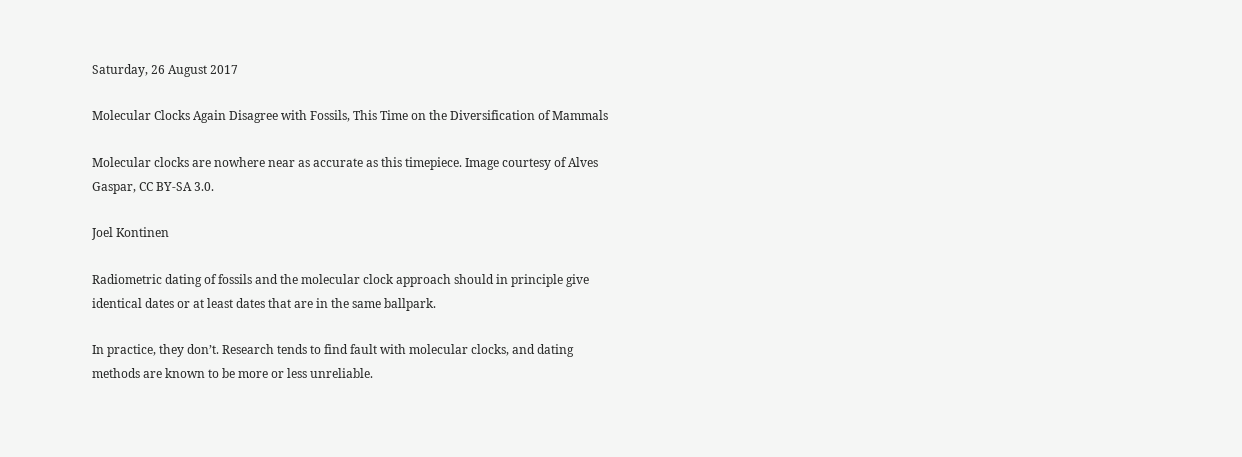Saturday, 26 August 2017

Molecular Clocks Again Disagree with Fossils, This Time on the Diversification of Mammals

Molecular clocks are nowhere near as accurate as this timepiece. Image courtesy of Alves Gaspar, CC BY-SA 3.0.

Joel Kontinen

Radiometric dating of fossils and the molecular clock approach should in principle give identical dates or at least dates that are in the same ballpark.

In practice, they don’t. Research tends to find fault with molecular clocks, and dating methods are known to be more or less unreliable.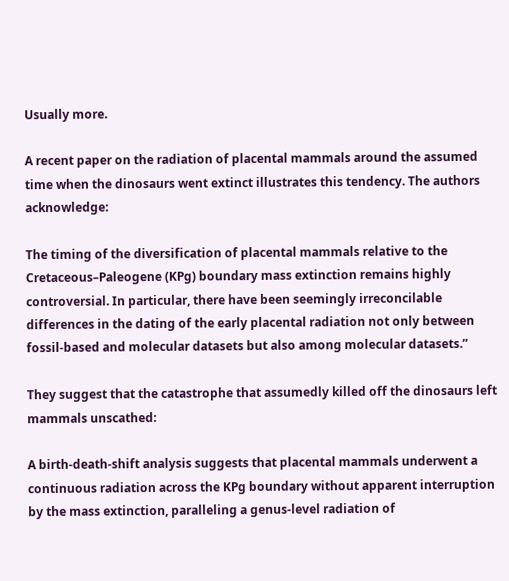Usually more.

A recent paper on the radiation of placental mammals around the assumed time when the dinosaurs went extinct illustrates this tendency. The authors acknowledge:

The timing of the diversification of placental mammals relative to the Cretaceous–Paleogene (KPg) boundary mass extinction remains highly controversial. In particular, there have been seemingly irreconcilable differences in the dating of the early placental radiation not only between fossil-based and molecular datasets but also among molecular datasets.”

They suggest that the catastrophe that assumedly killed off the dinosaurs left mammals unscathed:

A birth-death-shift analysis suggests that placental mammals underwent a continuous radiation across the KPg boundary without apparent interruption by the mass extinction, paralleling a genus-level radiation of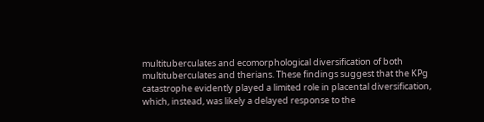multituberculates and ecomorphological diversification of both multituberculates and therians. These findings suggest that the KPg catastrophe evidently played a limited role in placental diversification, which, instead, was likely a delayed response to the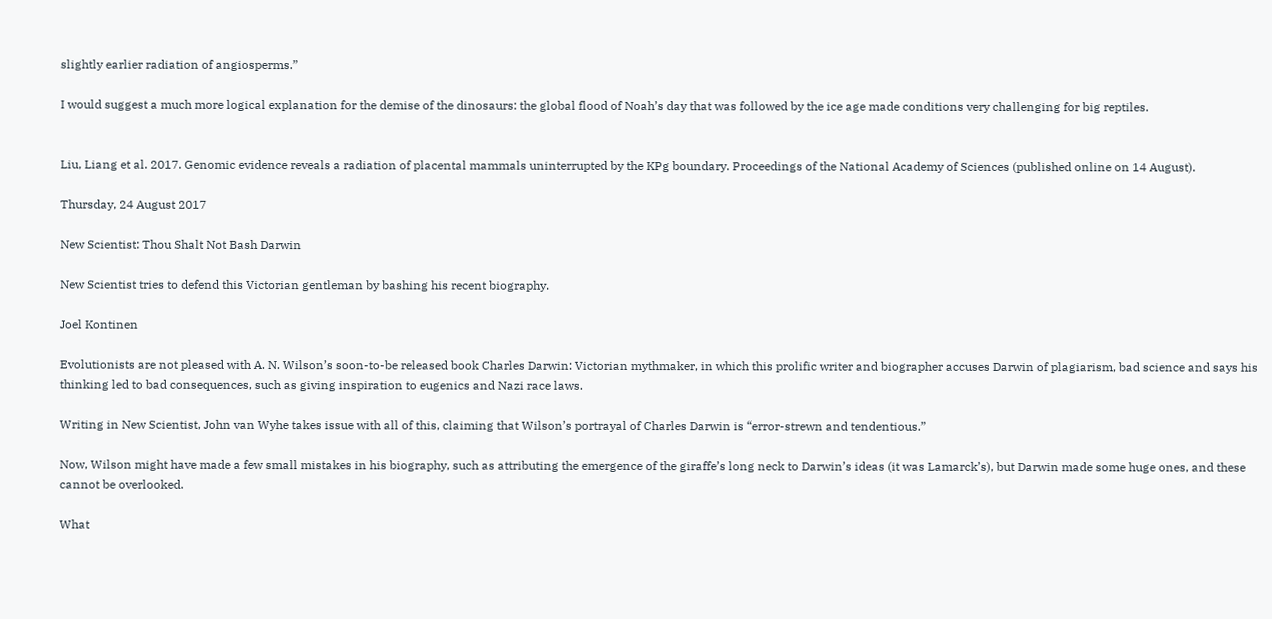slightly earlier radiation of angiosperms.”

I would suggest a much more logical explanation for the demise of the dinosaurs: the global flood of Noah’s day that was followed by the ice age made conditions very challenging for big reptiles.


Liu, Liang et al. 2017. Genomic evidence reveals a radiation of placental mammals uninterrupted by the KPg boundary. Proceedings of the National Academy of Sciences (published online on 14 August).

Thursday, 24 August 2017

New Scientist: Thou Shalt Not Bash Darwin

New Scientist tries to defend this Victorian gentleman by bashing his recent biography.

Joel Kontinen

Evolutionists are not pleased with A. N. Wilson’s soon-to-be released book Charles Darwin: Victorian mythmaker, in which this prolific writer and biographer accuses Darwin of plagiarism, bad science and says his thinking led to bad consequences, such as giving inspiration to eugenics and Nazi race laws.

Writing in New Scientist, John van Wyhe takes issue with all of this, claiming that Wilson’s portrayal of Charles Darwin is “error-strewn and tendentious.”

Now, Wilson might have made a few small mistakes in his biography, such as attributing the emergence of the giraffe’s long neck to Darwin’s ideas (it was Lamarck’s), but Darwin made some huge ones, and these cannot be overlooked.

What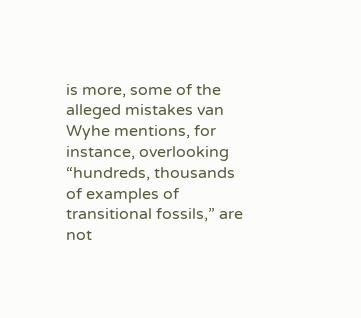is more, some of the alleged mistakes van Wyhe mentions, for instance, overlooking “hundreds, thousands of examples of transitional fossils,” are not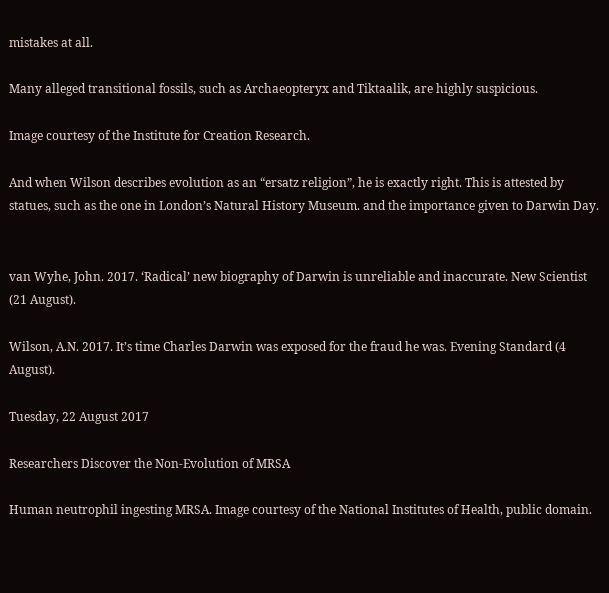mistakes at all.

Many alleged transitional fossils, such as Archaeopteryx and Tiktaalik, are highly suspicious.

Image courtesy of the Institute for Creation Research.

And when Wilson describes evolution as an “ersatz religion”, he is exactly right. This is attested by statues, such as the one in London’s Natural History Museum. and the importance given to Darwin Day.


van Wyhe, John. 2017. ‘Radical’ new biography of Darwin is unreliable and inaccurate. New Scientist (21 August).

Wilson, A.N. 2017. It’s time Charles Darwin was exposed for the fraud he was. Evening Standard (4 August).

Tuesday, 22 August 2017

Researchers Discover the Non-Evolution of MRSA

Human neutrophil ingesting MRSA. Image courtesy of the National Institutes of Health, public domain.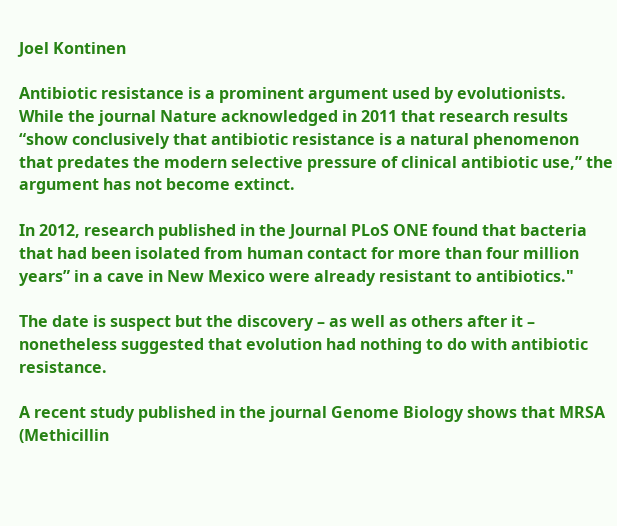Joel Kontinen

Antibiotic resistance is a prominent argument used by evolutionists. While the journal Nature acknowledged in 2011 that research results “show conclusively that antibiotic resistance is a natural phenomenon that predates the modern selective pressure of clinical antibiotic use,” the argument has not become extinct.

In 2012, research published in the Journal PLoS ONE found that bacteria that had been isolated from human contact for more than four million years” in a cave in New Mexico were already resistant to antibiotics."

The date is suspect but the discovery – as well as others after it – nonetheless suggested that evolution had nothing to do with antibiotic resistance.

A recent study published in the journal Genome Biology shows that MRSA (Methicillin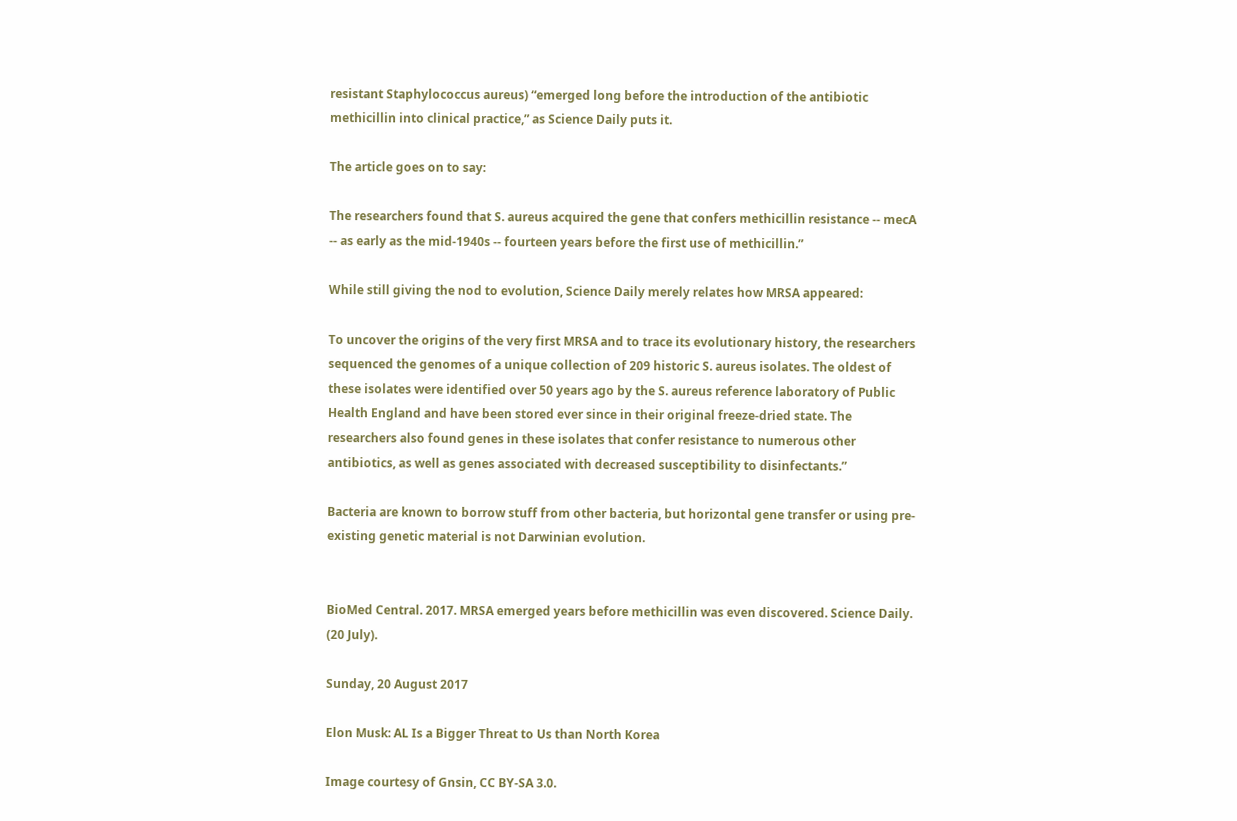resistant Staphylococcus aureus) “emerged long before the introduction of the antibiotic methicillin into clinical practice,” as Science Daily puts it.

The article goes on to say:

The researchers found that S. aureus acquired the gene that confers methicillin resistance -- mecA -- as early as the mid-1940s -- fourteen years before the first use of methicillin.”

While still giving the nod to evolution, Science Daily merely relates how MRSA appeared:

To uncover the origins of the very first MRSA and to trace its evolutionary history, the researchers sequenced the genomes of a unique collection of 209 historic S. aureus isolates. The oldest of these isolates were identified over 50 years ago by the S. aureus reference laboratory of Public Health England and have been stored ever since in their original freeze-dried state. The researchers also found genes in these isolates that confer resistance to numerous other antibiotics, as well as genes associated with decreased susceptibility to disinfectants.”

Bacteria are known to borrow stuff from other bacteria, but horizontal gene transfer or using pre-existing genetic material is not Darwinian evolution.


BioMed Central. 2017. MRSA emerged years before methicillin was even discovered. Science Daily. (20 July).

Sunday, 20 August 2017

Elon Musk: AL Is a Bigger Threat to Us than North Korea

Image courtesy of Gnsin, CC BY-SA 3.0.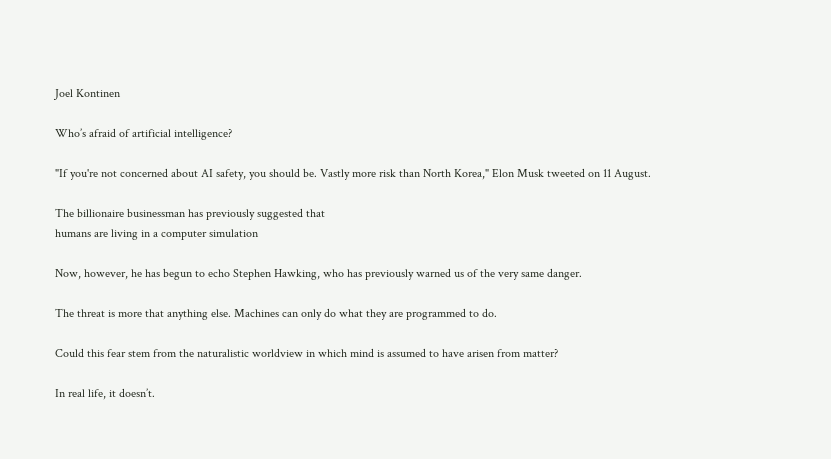Joel Kontinen

Who’s afraid of artificial intelligence?

"If you're not concerned about AI safety, you should be. Vastly more risk than North Korea," Elon Musk tweeted on 11 August.

The billionaire businessman has previously suggested that
humans are living in a computer simulation

Now, however, he has begun to echo Stephen Hawking, who has previously warned us of the very same danger.

The threat is more that anything else. Machines can only do what they are programmed to do.

Could this fear stem from the naturalistic worldview in which mind is assumed to have arisen from matter?

In real life, it doesn’t.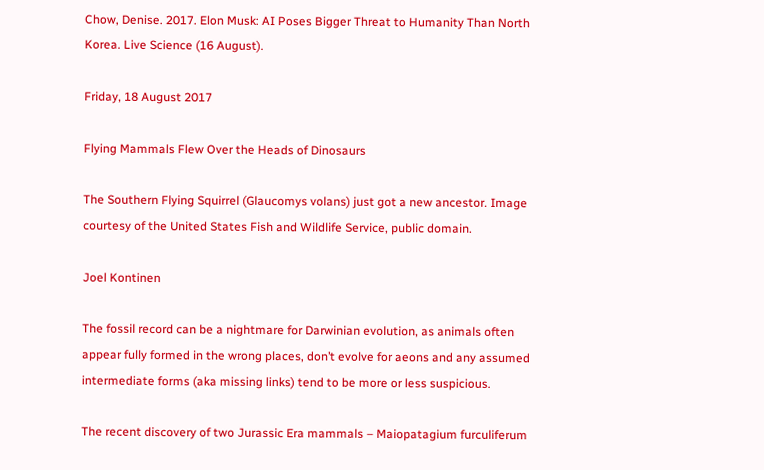Chow, Denise. 2017. Elon Musk: AI Poses Bigger Threat to Humanity Than North Korea. Live Science (16 August).

Friday, 18 August 2017

Flying Mammals Flew Over the Heads of Dinosaurs

The Southern Flying Squirrel (Glaucomys volans) just got a new ancestor. Image courtesy of the United States Fish and Wildlife Service, public domain.

Joel Kontinen

The fossil record can be a nightmare for Darwinian evolution, as animals often appear fully formed in the wrong places, don’t evolve for aeons and any assumed intermediate forms (aka missing links) tend to be more or less suspicious.

The recent discovery of two Jurassic Era mammals – Maiopatagium furculiferum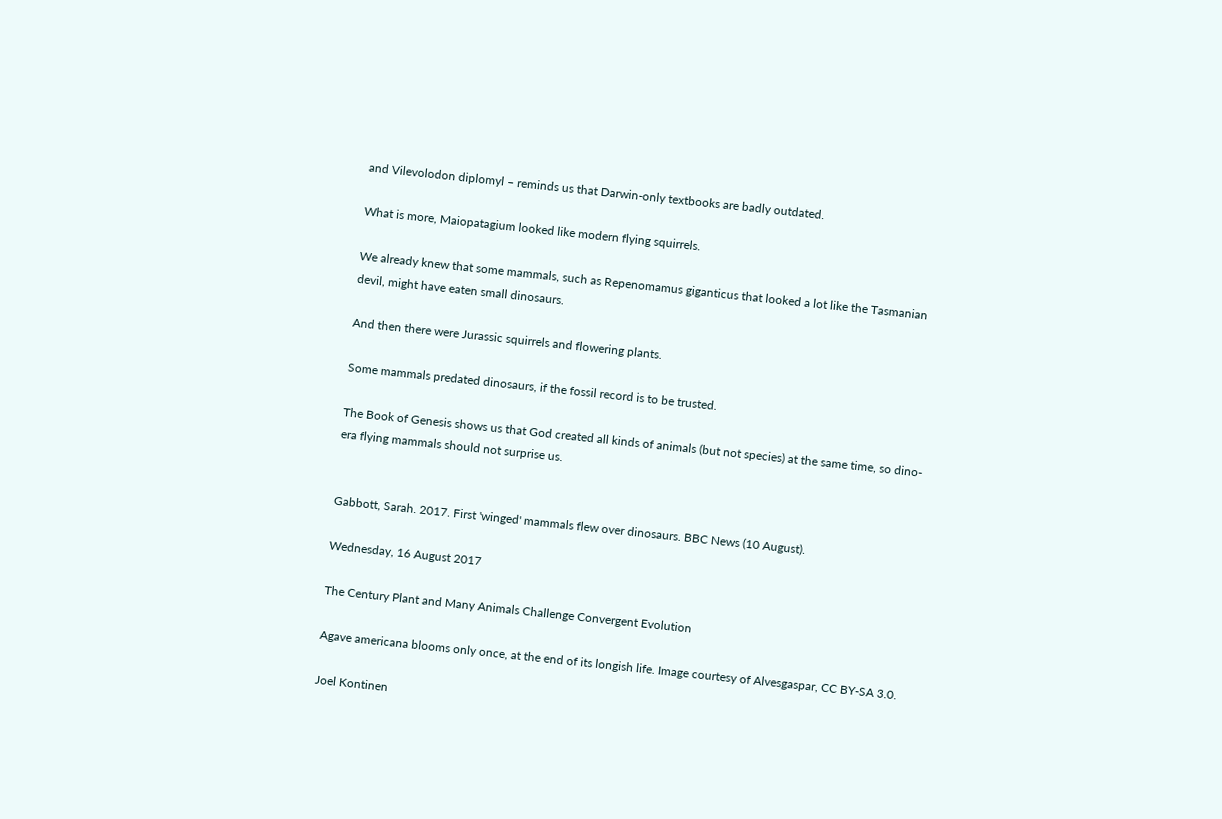and Vilevolodon diplomyl – reminds us that Darwin-only textbooks are badly outdated.

What is more, Maiopatagium looked like modern flying squirrels.

We already knew that some mammals, such as Repenomamus giganticus that looked a lot like the Tasmanian devil, might have eaten small dinosaurs.

And then there were Jurassic squirrels and flowering plants.

Some mammals predated dinosaurs, if the fossil record is to be trusted.

The Book of Genesis shows us that God created all kinds of animals (but not species) at the same time, so dino-era flying mammals should not surprise us.


Gabbott, Sarah. 2017. First 'winged' mammals flew over dinosaurs. BBC News (10 August).

Wednesday, 16 August 2017

The Century Plant and Many Animals Challenge Convergent Evolution

Agave americana blooms only once, at the end of its longish life. Image courtesy of Alvesgaspar, CC BY-SA 3.0.

Joel Kontinen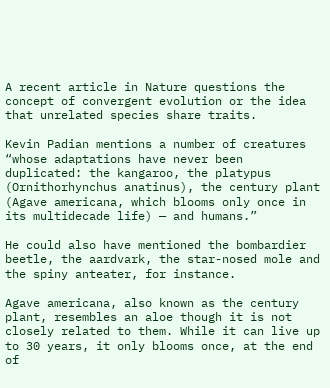A recent article in Nature questions the concept of convergent evolution or the idea that unrelated species share traits.

Kevin Padian mentions a number of creatures “whose adaptations have never been duplicated: the kangaroo, the platypus (Ornithorhynchus anatinus), the century plant (Agave americana, which blooms only once in its multidecade life) — and humans.”

He could also have mentioned the bombardier beetle, the aardvark, the star-nosed mole and the spiny anteater, for instance.

Agave americana, also known as the century plant, resembles an aloe though it is not closely related to them. While it can live up to 30 years, it only blooms once, at the end of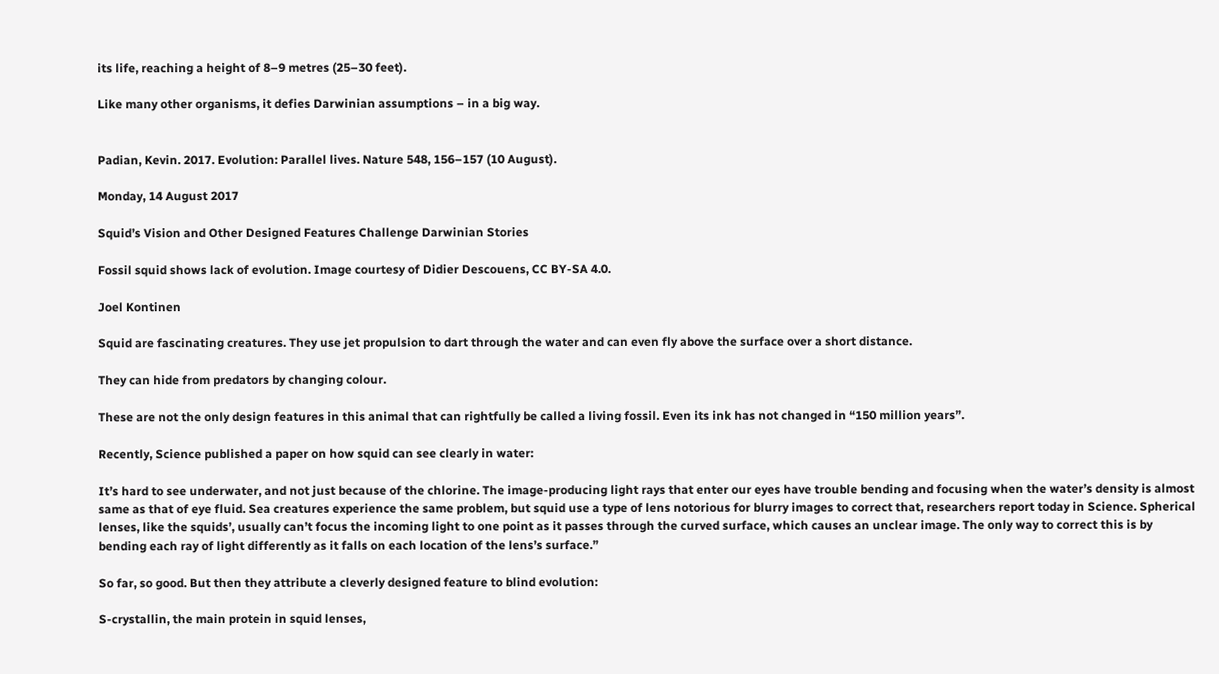its life, reaching a height of 8–9 metres (25–30 feet).

Like many other organisms, it defies Darwinian assumptions – in a big way.


Padian, Kevin. 2017. Evolution: Parallel lives. Nature 548, 156–157 (10 August).

Monday, 14 August 2017

Squid’s Vision and Other Designed Features Challenge Darwinian Stories

Fossil squid shows lack of evolution. Image courtesy of Didier Descouens, CC BY-SA 4.0.

Joel Kontinen

Squid are fascinating creatures. They use jet propulsion to dart through the water and can even fly above the surface over a short distance.

They can hide from predators by changing colour.

These are not the only design features in this animal that can rightfully be called a living fossil. Even its ink has not changed in “150 million years”.

Recently, Science published a paper on how squid can see clearly in water:

It’s hard to see underwater, and not just because of the chlorine. The image-producing light rays that enter our eyes have trouble bending and focusing when the water’s density is almost same as that of eye fluid. Sea creatures experience the same problem, but squid use a type of lens notorious for blurry images to correct that, researchers report today in Science. Spherical lenses, like the squids’, usually can’t focus the incoming light to one point as it passes through the curved surface, which causes an unclear image. The only way to correct this is by bending each ray of light differently as it falls on each location of the lens’s surface.”

So far, so good. But then they attribute a cleverly designed feature to blind evolution:

S-crystallin, the main protein in squid lenses,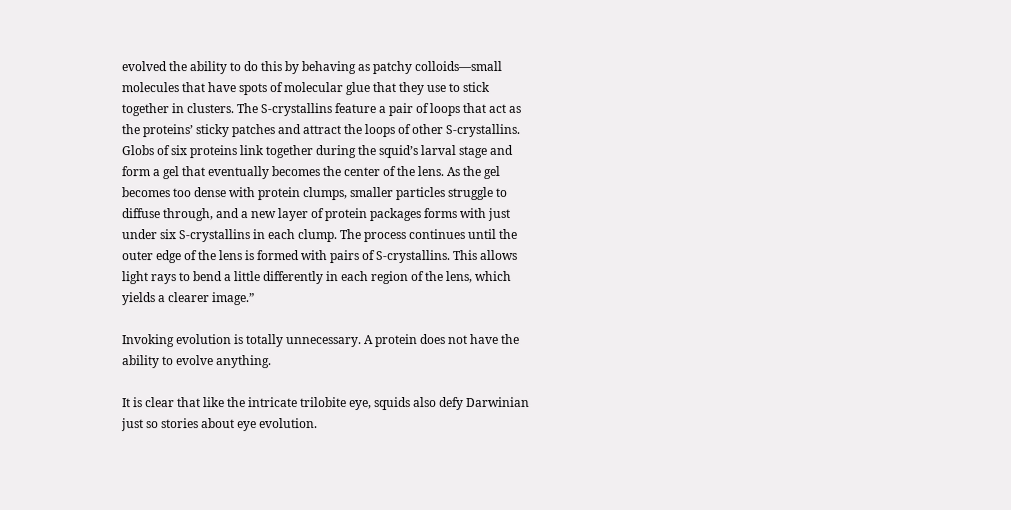evolved the ability to do this by behaving as patchy colloids—small molecules that have spots of molecular glue that they use to stick together in clusters. The S-crystallins feature a pair of loops that act as the proteins’ sticky patches and attract the loops of other S-crystallins. Globs of six proteins link together during the squid’s larval stage and form a gel that eventually becomes the center of the lens. As the gel becomes too dense with protein clumps, smaller particles struggle to diffuse through, and a new layer of protein packages forms with just under six S-crystallins in each clump. The process continues until the outer edge of the lens is formed with pairs of S-crystallins. This allows light rays to bend a little differently in each region of the lens, which yields a clearer image.”

Invoking evolution is totally unnecessary. A protein does not have the ability to evolve anything.

It is clear that like the intricate trilobite eye, squids also defy Darwinian just so stories about eye evolution.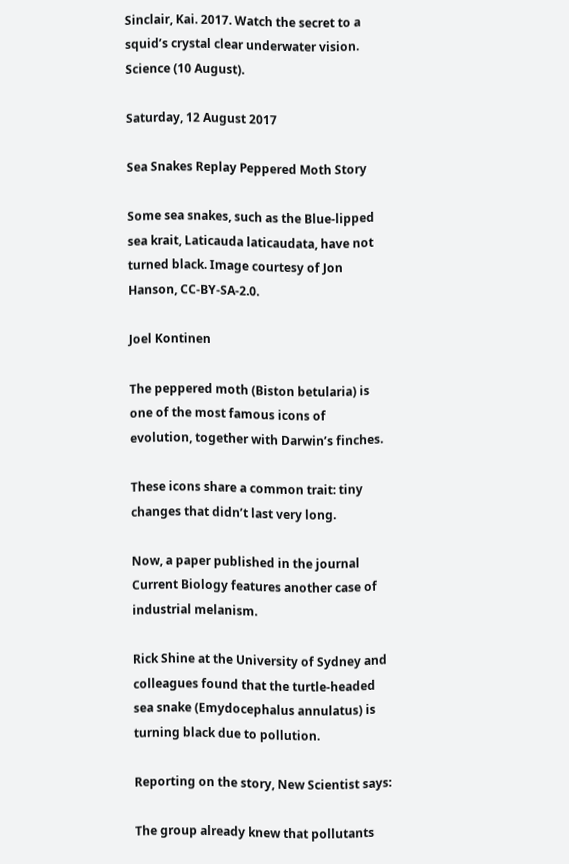Sinclair, Kai. 2017. Watch the secret to a squid’s crystal clear underwater vision. Science (10 August).

Saturday, 12 August 2017

Sea Snakes Replay Peppered Moth Story

Some sea snakes, such as the Blue-lipped sea krait, Laticauda laticaudata, have not turned black. Image courtesy of Jon Hanson, CC-BY-SA-2.0.

Joel Kontinen

The peppered moth (Biston betularia) is one of the most famous icons of evolution, together with Darwin’s finches.

These icons share a common trait: tiny changes that didn’t last very long.

Now, a paper published in the journal Current Biology features another case of industrial melanism.

Rick Shine at the University of Sydney and colleagues found that the turtle-headed sea snake (Emydocephalus annulatus) is turning black due to pollution.

Reporting on the story, New Scientist says:

The group already knew that pollutants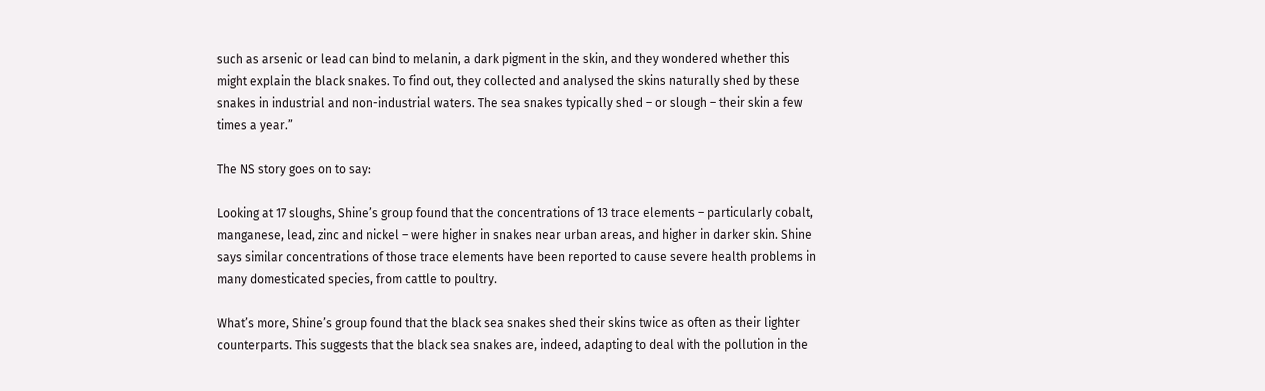such as arsenic or lead can bind to melanin, a dark pigment in the skin, and they wondered whether this might explain the black snakes. To find out, they collected and analysed the skins naturally shed by these snakes in industrial and non-industrial waters. The sea snakes typically shed – or slough – their skin a few times a year.”

The NS story goes on to say:

Looking at 17 sloughs, Shine’s group found that the concentrations of 13 trace elements – particularly cobalt, manganese, lead, zinc and nickel – were higher in snakes near urban areas, and higher in darker skin. Shine says similar concentrations of those trace elements have been reported to cause severe health problems in many domesticated species, from cattle to poultry.

What’s more, Shine’s group found that the black sea snakes shed their skins twice as often as their lighter counterparts. This suggests that the black sea snakes are, indeed, adapting to deal with the pollution in the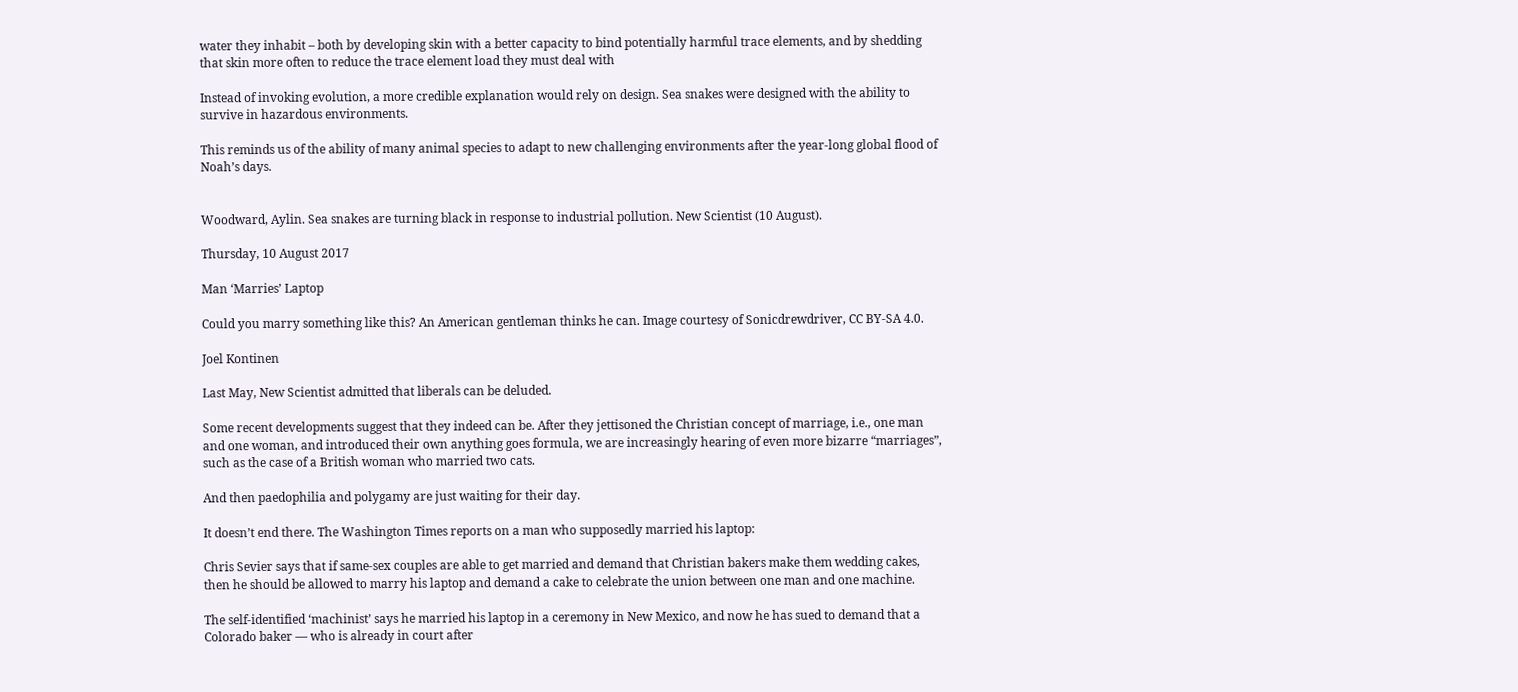water they inhabit – both by developing skin with a better capacity to bind potentially harmful trace elements, and by shedding that skin more often to reduce the trace element load they must deal with

Instead of invoking evolution, a more credible explanation would rely on design. Sea snakes were designed with the ability to survive in hazardous environments.

This reminds us of the ability of many animal species to adapt to new challenging environments after the year-long global flood of Noah’s days.


Woodward, Aylin. Sea snakes are turning black in response to industrial pollution. New Scientist (10 August).

Thursday, 10 August 2017

Man ‘Marries’ Laptop

Could you marry something like this? An American gentleman thinks he can. Image courtesy of Sonicdrewdriver, CC BY-SA 4.0.

Joel Kontinen

Last May, New Scientist admitted that liberals can be deluded.

Some recent developments suggest that they indeed can be. After they jettisoned the Christian concept of marriage, i.e., one man and one woman, and introduced their own anything goes formula, we are increasingly hearing of even more bizarre “marriages”, such as the case of a British woman who married two cats.

And then paedophilia and polygamy are just waiting for their day.

It doesn’t end there. The Washington Times reports on a man who supposedly married his laptop:

Chris Sevier says that if same-sex couples are able to get married and demand that Christian bakers make them wedding cakes, then he should be allowed to marry his laptop and demand a cake to celebrate the union between one man and one machine.

The self-identified ‘machinist’ says he married his laptop in a ceremony in New Mexico, and now he has sued to demand that a Colorado baker — who is already in court after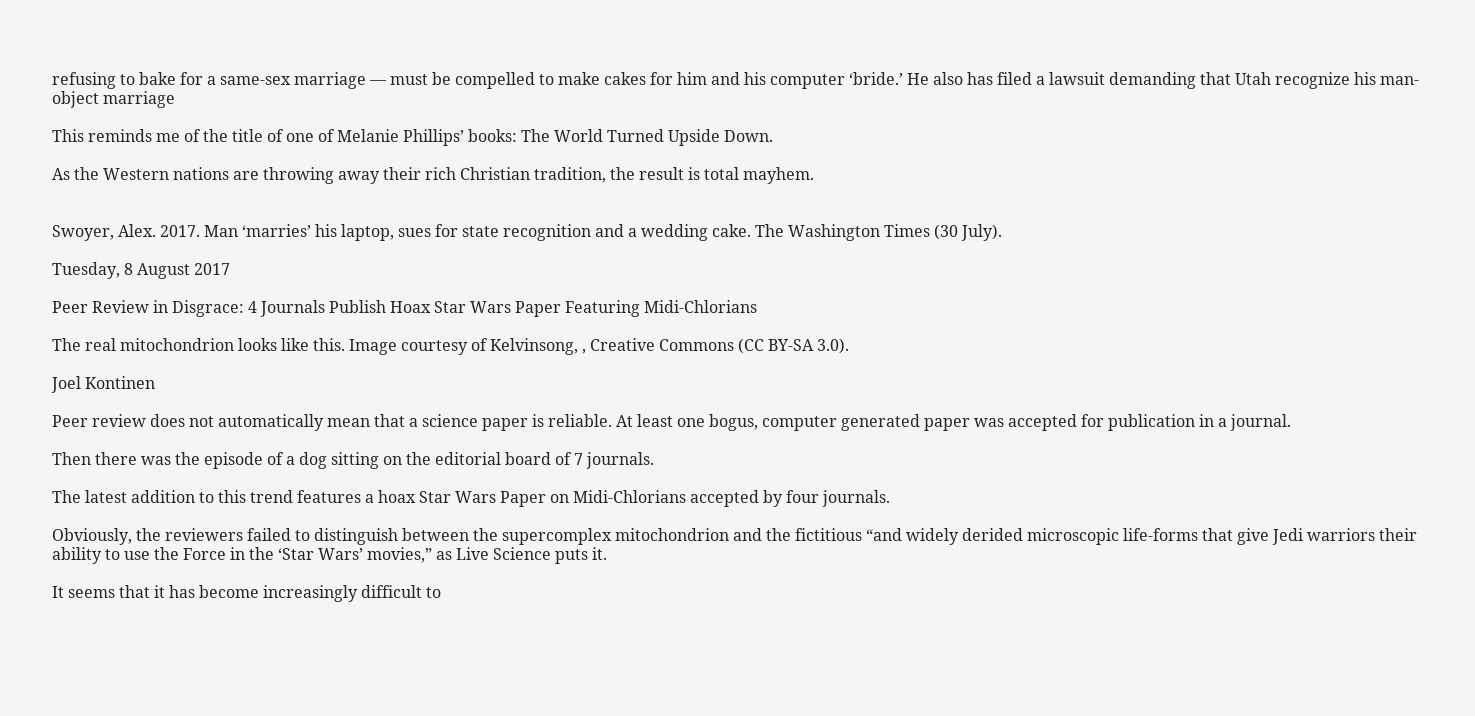refusing to bake for a same-sex marriage — must be compelled to make cakes for him and his computer ‘bride.’ He also has filed a lawsuit demanding that Utah recognize his man-object marriage

This reminds me of the title of one of Melanie Phillips’ books: The World Turned Upside Down.

As the Western nations are throwing away their rich Christian tradition, the result is total mayhem.


Swoyer, Alex. 2017. Man ‘marries’ his laptop, sues for state recognition and a wedding cake. The Washington Times (30 July).

Tuesday, 8 August 2017

Peer Review in Disgrace: 4 Journals Publish Hoax Star Wars Paper Featuring Midi-Chlorians

The real mitochondrion looks like this. Image courtesy of Kelvinsong, , Creative Commons (CC BY-SA 3.0).

Joel Kontinen

Peer review does not automatically mean that a science paper is reliable. At least one bogus, computer generated paper was accepted for publication in a journal.

Then there was the episode of a dog sitting on the editorial board of 7 journals.

The latest addition to this trend features a hoax Star Wars Paper on Midi-Chlorians accepted by four journals.

Obviously, the reviewers failed to distinguish between the supercomplex mitochondrion and the fictitious “and widely derided microscopic life-forms that give Jedi warriors their ability to use the Force in the ‘Star Wars’ movies,” as Live Science puts it.

It seems that it has become increasingly difficult to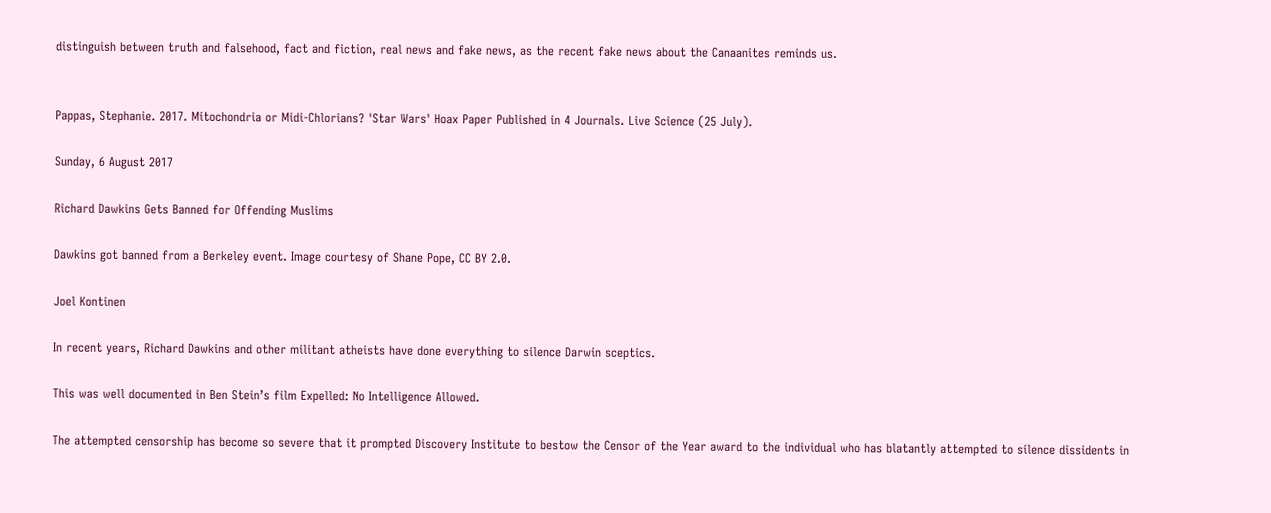distinguish between truth and falsehood, fact and fiction, real news and fake news, as the recent fake news about the Canaanites reminds us.


Pappas, Stephanie. 2017. Mitochondria or Midi-Chlorians? 'Star Wars' Hoax Paper Published in 4 Journals. Live Science (25 July).

Sunday, 6 August 2017

Richard Dawkins Gets Banned for Offending Muslims

Dawkins got banned from a Berkeley event. Image courtesy of Shane Pope, CC BY 2.0.

Joel Kontinen

In recent years, Richard Dawkins and other militant atheists have done everything to silence Darwin sceptics.

This was well documented in Ben Stein’s film Expelled: No Intelligence Allowed.

The attempted censorship has become so severe that it prompted Discovery Institute to bestow the Censor of the Year award to the individual who has blatantly attempted to silence dissidents in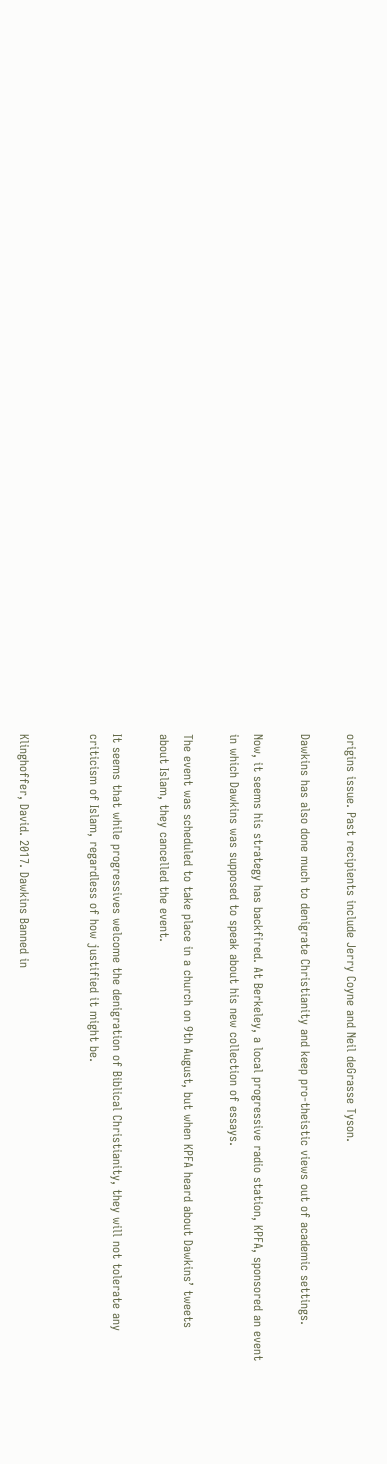origins issue. Past recipients include Jerry Coyne and Neil deGrasse Tyson.

Dawkins has also done much to denigrate Christianity and keep pro-theistic views out of academic settings.

Now, it seems his strategy has backfired. At Berkeley, a local progressive radio station, KPFA, sponsored an event in which Dawkins was supposed to speak about his new collection of essays.

The event was scheduled to take place in a church on 9th August, but when KPFA heard about Dawkins’ tweets about Islam, they cancelled the event.

It seems that while progressives welcome the denigration of Biblical Christianity, they will not tolerate any criticism of Islam, regardless of how justified it might be.


Klinghoffer, David. 2017. Dawkins Banned in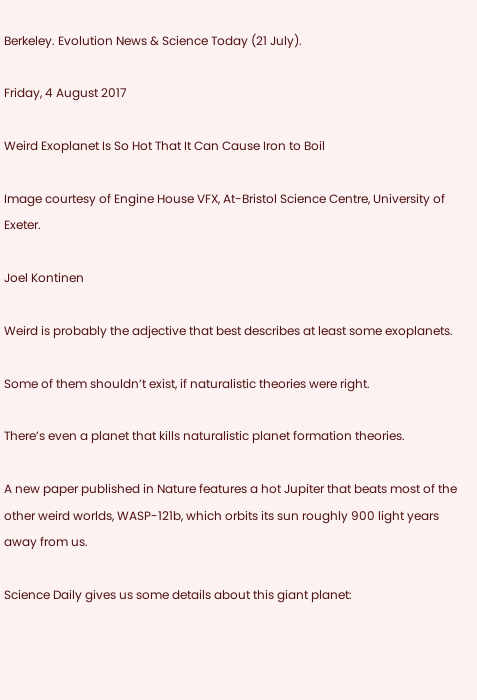Berkeley. Evolution News & Science Today (21 July).

Friday, 4 August 2017

Weird Exoplanet Is So Hot That It Can Cause Iron to Boil

Image courtesy of Engine House VFX, At-Bristol Science Centre, University of Exeter.

Joel Kontinen

Weird is probably the adjective that best describes at least some exoplanets.

Some of them shouldn’t exist, if naturalistic theories were right.

There’s even a planet that kills naturalistic planet formation theories.

A new paper published in Nature features a hot Jupiter that beats most of the other weird worlds, WASP-121b, which orbits its sun roughly 900 light years away from us.

Science Daily gives us some details about this giant planet: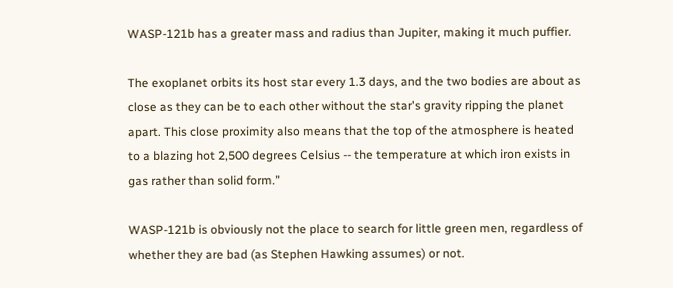WASP-121b has a greater mass and radius than Jupiter, making it much puffier.

The exoplanet orbits its host star every 1.3 days, and the two bodies are about as close as they can be to each other without the star's gravity ripping the planet apart. This close proximity also means that the top of the atmosphere is heated to a blazing hot 2,500 degrees Celsius -- the temperature at which iron exists in gas rather than solid form.”

WASP-121b is obviously not the place to search for little green men, regardless of whether they are bad (as Stephen Hawking assumes) or not.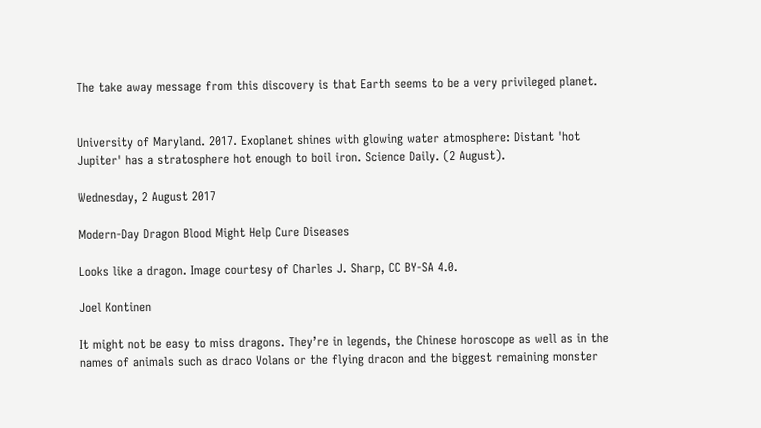The take away message from this discovery is that Earth seems to be a very privileged planet.


University of Maryland. 2017. Exoplanet shines with glowing water atmosphere: Distant 'hot Jupiter' has a stratosphere hot enough to boil iron. Science Daily. (2 August).

Wednesday, 2 August 2017

Modern-Day Dragon Blood Might Help Cure Diseases

Looks like a dragon. Image courtesy of Charles J. Sharp, CC BY-SA 4.0.

Joel Kontinen

It might not be easy to miss dragons. They’re in legends, the Chinese horoscope as well as in the names of animals such as draco Volans or the flying dracon and the biggest remaining monster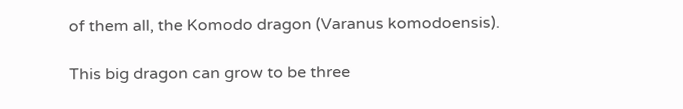of them all, the Komodo dragon (Varanus komodoensis).

This big dragon can grow to be three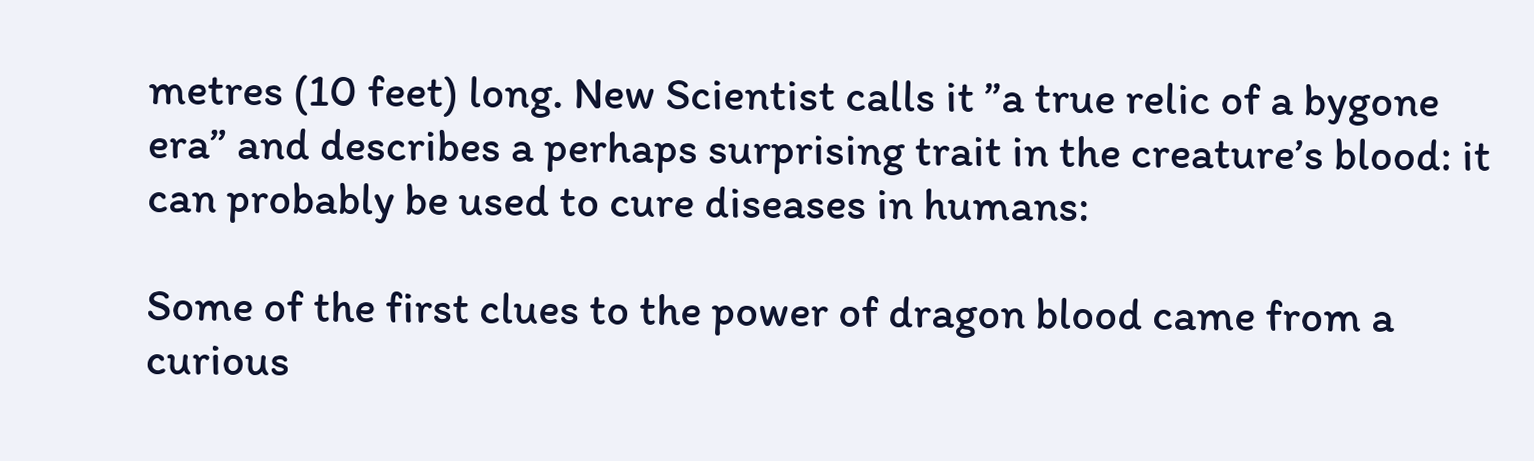metres (10 feet) long. New Scientist calls it ”a true relic of a bygone era” and describes a perhaps surprising trait in the creature’s blood: it can probably be used to cure diseases in humans:

Some of the first clues to the power of dragon blood came from a curious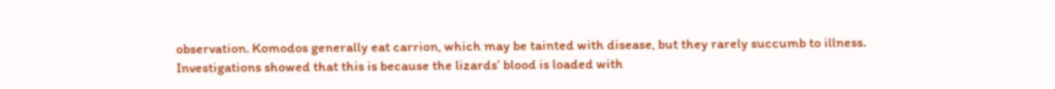observation. Komodos generally eat carrion, which may be tainted with disease, but they rarely succumb to illness. Investigations showed that this is because the lizards’ blood is loaded with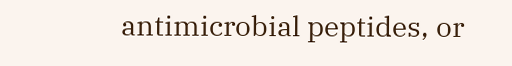antimicrobial peptides, or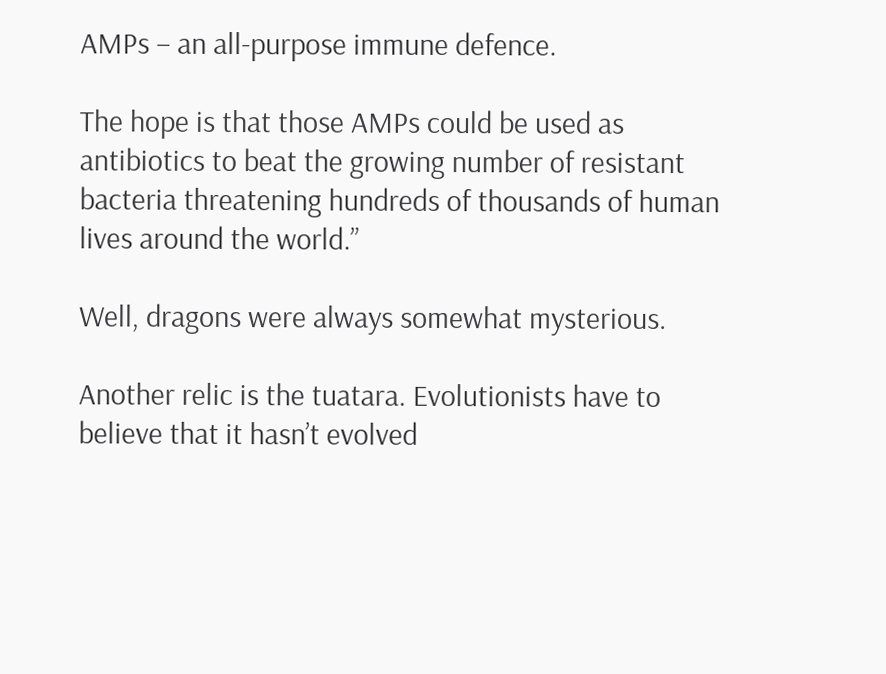AMPs – an all-purpose immune defence.

The hope is that those AMPs could be used as antibiotics to beat the growing number of resistant bacteria threatening hundreds of thousands of human lives around the world.”

Well, dragons were always somewhat mysterious.

Another relic is the tuatara. Evolutionists have to believe that it hasn’t evolved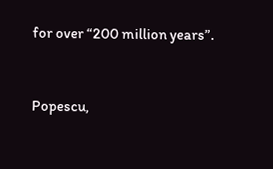for over “200 million years”.


Popescu,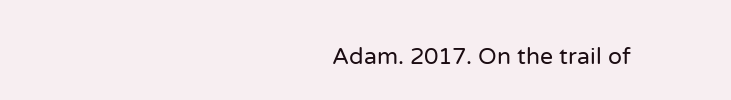Adam. 2017. On the trail of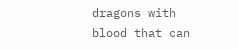dragons with blood that can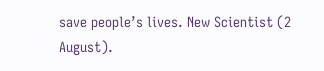save people’s lives. New Scientist (2 August).